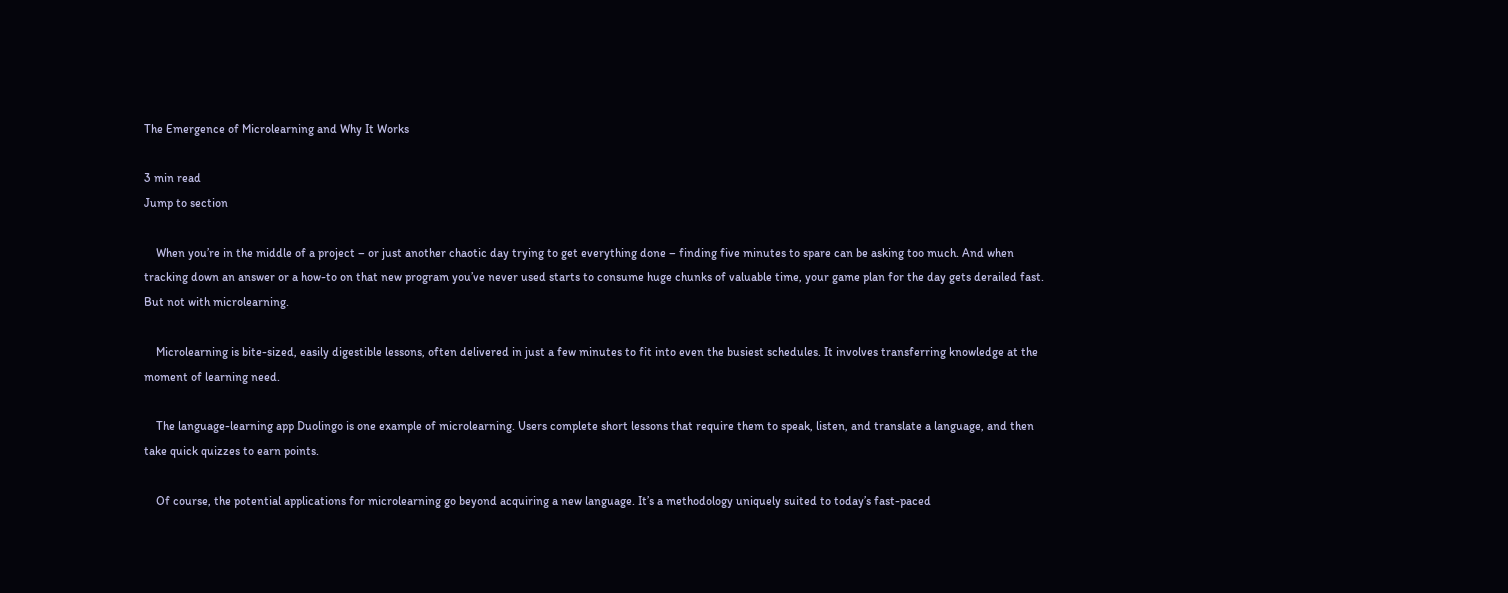The Emergence of Microlearning and Why It Works

3 min read
Jump to section

    When you’re in the middle of a project – or just another chaotic day trying to get everything done – finding five minutes to spare can be asking too much. And when tracking down an answer or a how-to on that new program you’ve never used starts to consume huge chunks of valuable time, your game plan for the day gets derailed fast. But not with microlearning.

    Microlearning is bite-sized, easily digestible lessons, often delivered in just a few minutes to fit into even the busiest schedules. It involves transferring knowledge at the moment of learning need.

    The language-learning app Duolingo is one example of microlearning. Users complete short lessons that require them to speak, listen, and translate a language, and then take quick quizzes to earn points.

    Of course, the potential applications for microlearning go beyond acquiring a new language. It’s a methodology uniquely suited to today’s fast-paced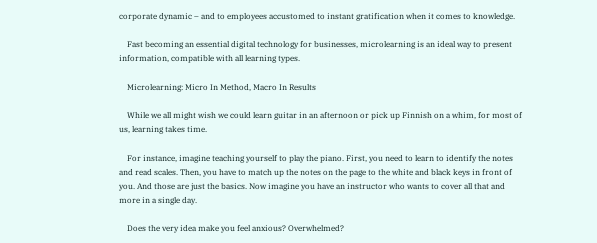corporate dynamic – and to employees accustomed to instant gratification when it comes to knowledge.

    Fast becoming an essential digital technology for businesses, microlearning is an ideal way to present information, compatible with all learning types.

    Microlearning: Micro In Method, Macro In Results

    While we all might wish we could learn guitar in an afternoon or pick up Finnish on a whim, for most of us, learning takes time.

    For instance, imagine teaching yourself to play the piano. First, you need to learn to identify the notes and read scales. Then, you have to match up the notes on the page to the white and black keys in front of you. And those are just the basics. Now imagine you have an instructor who wants to cover all that and more in a single day.

    Does the very idea make you feel anxious? Overwhelmed?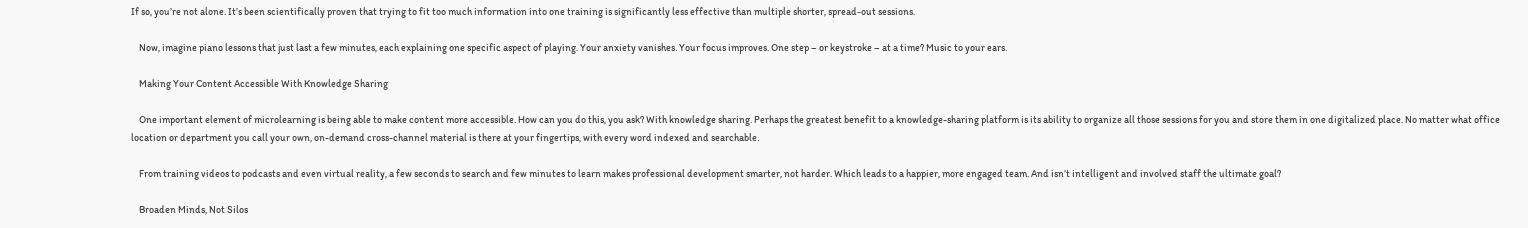If so, you’re not alone. It’s been scientifically proven that trying to fit too much information into one training is significantly less effective than multiple shorter, spread-out sessions.

    Now, imagine piano lessons that just last a few minutes, each explaining one specific aspect of playing. Your anxiety vanishes. Your focus improves. One step – or keystroke – at a time? Music to your ears.

    Making Your Content Accessible With Knowledge Sharing

    One important element of microlearning is being able to make content more accessible. How can you do this, you ask? With knowledge sharing. Perhaps the greatest benefit to a knowledge-sharing platform is its ability to organize all those sessions for you and store them in one digitalized place. No matter what office location or department you call your own, on-demand cross-channel material is there at your fingertips, with every word indexed and searchable.

    From training videos to podcasts and even virtual reality, a few seconds to search and few minutes to learn makes professional development smarter, not harder. Which leads to a happier, more engaged team. And isn’t intelligent and involved staff the ultimate goal?

    Broaden Minds, Not Silos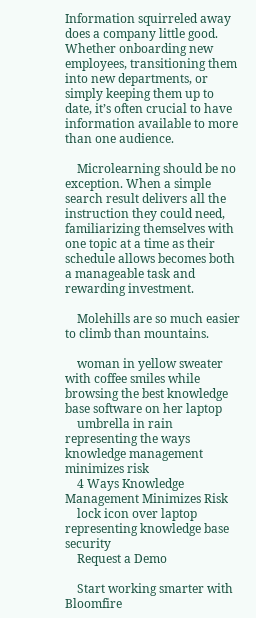Information squirreled away does a company little good. Whether onboarding new employees, transitioning them into new departments, or simply keeping them up to date, it’s often crucial to have information available to more than one audience.

    Microlearning should be no exception. When a simple search result delivers all the instruction they could need, familiarizing themselves with one topic at a time as their schedule allows becomes both a manageable task and rewarding investment.

    Molehills are so much easier to climb than mountains.

    woman in yellow sweater with coffee smiles while browsing the best knowledge base software on her laptop
    umbrella in rain representing the ways knowledge management minimizes risk
    4 Ways Knowledge Management Minimizes Risk
    lock icon over laptop representing knowledge base security
    Request a Demo

    Start working smarter with Bloomfire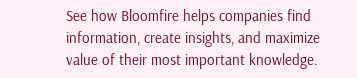See how Bloomfire helps companies find information, create insights, and maximize value of their most important knowledge.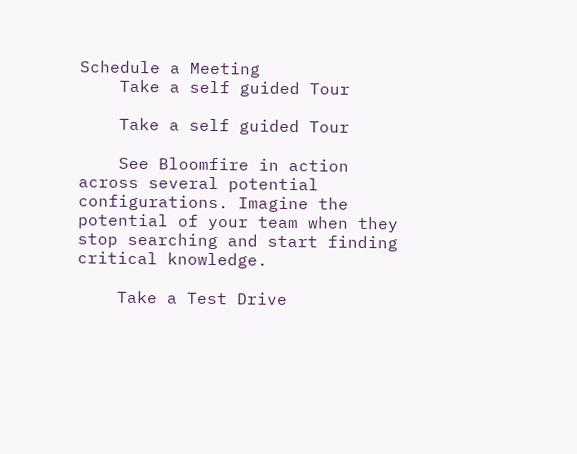Schedule a Meeting
    Take a self guided Tour

    Take a self guided Tour

    See Bloomfire in action across several potential configurations. Imagine the potential of your team when they stop searching and start finding critical knowledge.

    Take a Test Drive